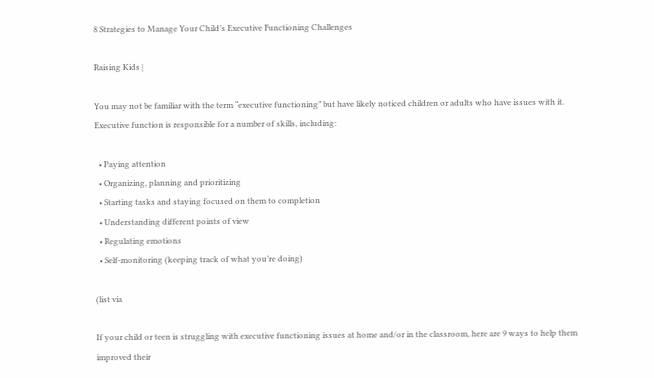8 Strategies to Manage Your Child’s Executive Functioning Challenges

Raising Kids |

You may not be familiar with the term “executive functioning” but have likely noticed children or adults who have issues with it. Executive function is responsible for a number of skills, including:

  • Paying attention
  • Organizing, planning and prioritizing
  • Starting tasks and staying focused on them to completion
  • Understanding different points of view
  • Regulating emotions
  • Self-monitoring (keeping track of what you’re doing)

(list via

If your child or teen is struggling with executive functioning issues at home and/or in the classroom, here are 9 ways to help them improved their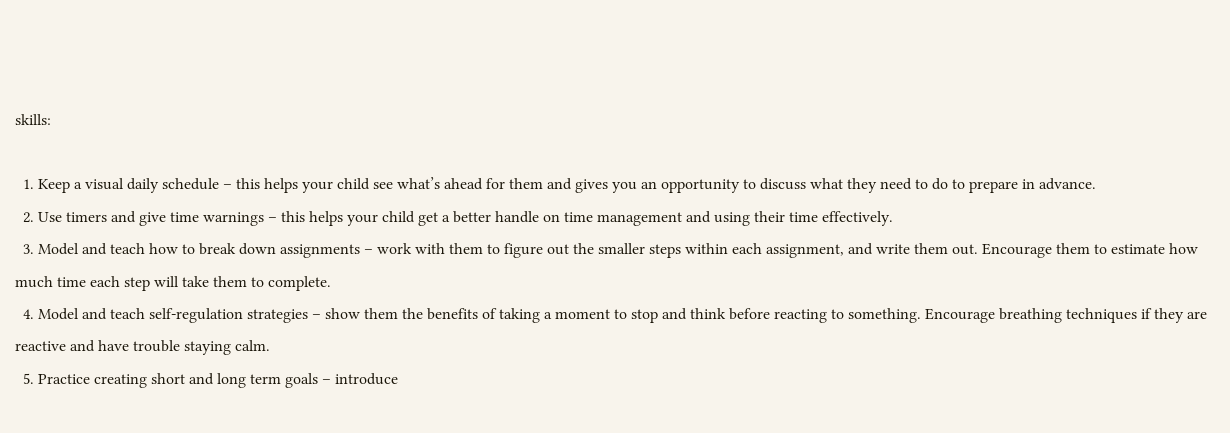skills:

  1. Keep a visual daily schedule – this helps your child see what’s ahead for them and gives you an opportunity to discuss what they need to do to prepare in advance.
  2. Use timers and give time warnings – this helps your child get a better handle on time management and using their time effectively.
  3. Model and teach how to break down assignments – work with them to figure out the smaller steps within each assignment, and write them out. Encourage them to estimate how much time each step will take them to complete.
  4. Model and teach self-regulation strategies – show them the benefits of taking a moment to stop and think before reacting to something. Encourage breathing techniques if they are reactive and have trouble staying calm.
  5. Practice creating short and long term goals – introduce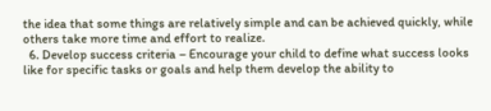the idea that some things are relatively simple and can be achieved quickly, while others take more time and effort to realize.
  6. Develop success criteria – Encourage your child to define what success looks like for specific tasks or goals and help them develop the ability to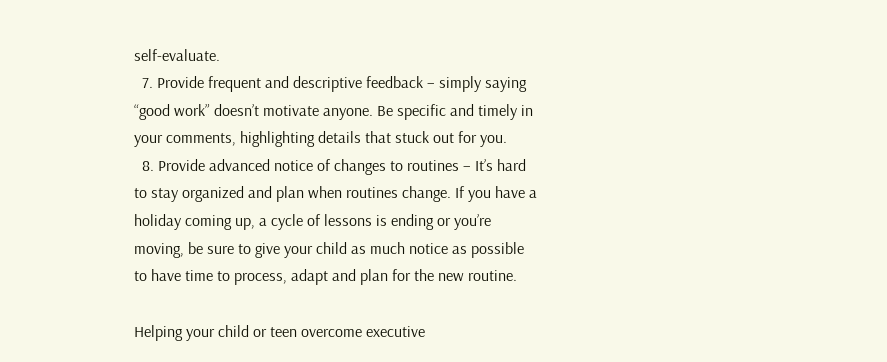self-evaluate.
  7. Provide frequent and descriptive feedback – simply saying “good work” doesn’t motivate anyone. Be specific and timely in your comments, highlighting details that stuck out for you.
  8. Provide advanced notice of changes to routines – It’s hard to stay organized and plan when routines change. If you have a holiday coming up, a cycle of lessons is ending or you’re moving, be sure to give your child as much notice as possible to have time to process, adapt and plan for the new routine.

Helping your child or teen overcome executive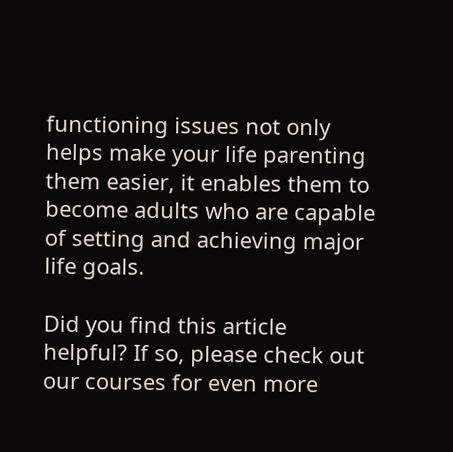functioning issues not only helps make your life parenting them easier, it enables them to become adults who are capable of setting and achieving major life goals.

Did you find this article helpful? If so, please check out our courses for even more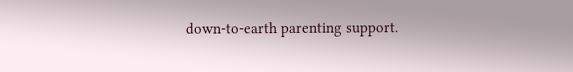down-to-earth parenting support.